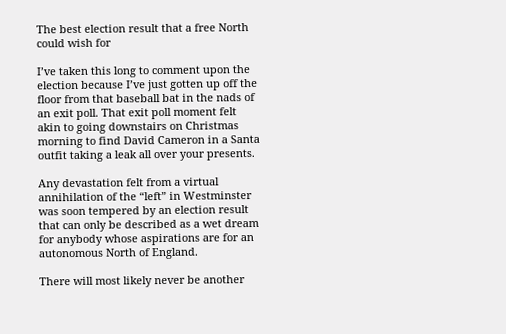The best election result that a free North could wish for

I’ve taken this long to comment upon the election because I’ve just gotten up off the floor from that baseball bat in the nads of an exit poll. That exit poll moment felt akin to going downstairs on Christmas morning to find David Cameron in a Santa outfit taking a leak all over your presents.

Any devastation felt from a virtual annihilation of the “left” in Westminster was soon tempered by an election result that can only be described as a wet dream for anybody whose aspirations are for an autonomous North of England.

There will most likely never be another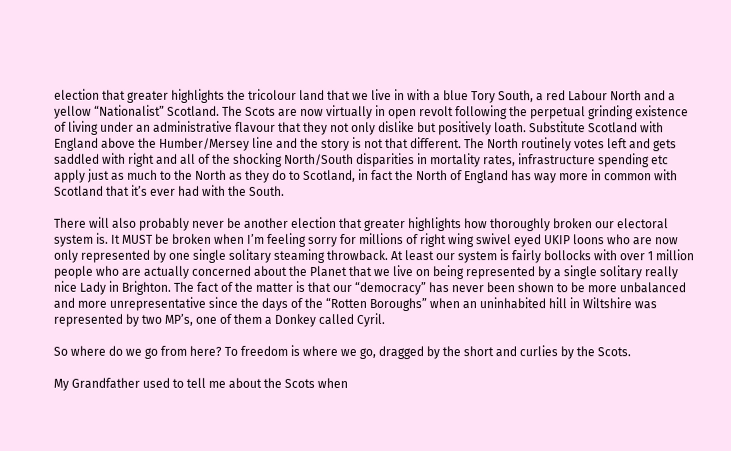election that greater highlights the tricolour land that we live in with a blue Tory South, a red Labour North and a yellow “Nationalist” Scotland. The Scots are now virtually in open revolt following the perpetual grinding existence of living under an administrative flavour that they not only dislike but positively loath. Substitute Scotland with England above the Humber/Mersey line and the story is not that different. The North routinely votes left and gets saddled with right and all of the shocking North/South disparities in mortality rates, infrastructure spending etc apply just as much to the North as they do to Scotland, in fact the North of England has way more in common with Scotland that it’s ever had with the South.

There will also probably never be another election that greater highlights how thoroughly broken our electoral system is. It MUST be broken when I’m feeling sorry for millions of right wing swivel eyed UKIP loons who are now only represented by one single solitary steaming throwback. At least our system is fairly bollocks with over 1 million people who are actually concerned about the Planet that we live on being represented by a single solitary really nice Lady in Brighton. The fact of the matter is that our “democracy” has never been shown to be more unbalanced and more unrepresentative since the days of the “Rotten Boroughs” when an uninhabited hill in Wiltshire was represented by two MP’s, one of them a Donkey called Cyril.

So where do we go from here? To freedom is where we go, dragged by the short and curlies by the Scots.

My Grandfather used to tell me about the Scots when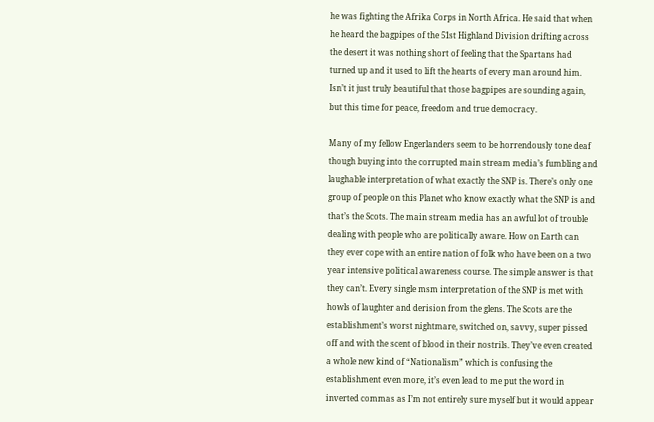he was fighting the Afrika Corps in North Africa. He said that when he heard the bagpipes of the 51st Highland Division drifting across the desert it was nothing short of feeling that the Spartans had turned up and it used to lift the hearts of every man around him. Isn’t it just truly beautiful that those bagpipes are sounding again, but this time for peace, freedom and true democracy.

Many of my fellow Engerlanders seem to be horrendously tone deaf though buying into the corrupted main stream media’s fumbling and laughable interpretation of what exactly the SNP is. There’s only one group of people on this Planet who know exactly what the SNP is and that’s the Scots. The main stream media has an awful lot of trouble dealing with people who are politically aware. How on Earth can they ever cope with an entire nation of folk who have been on a two year intensive political awareness course. The simple answer is that they can’t. Every single msm interpretation of the SNP is met with howls of laughter and derision from the glens. The Scots are the establishment’s worst nightmare, switched on, savvy, super pissed off and with the scent of blood in their nostrils. They’ve even created a whole new kind of “Nationalism” which is confusing the establishment even more, it’s even lead to me put the word in inverted commas as I’m not entirely sure myself but it would appear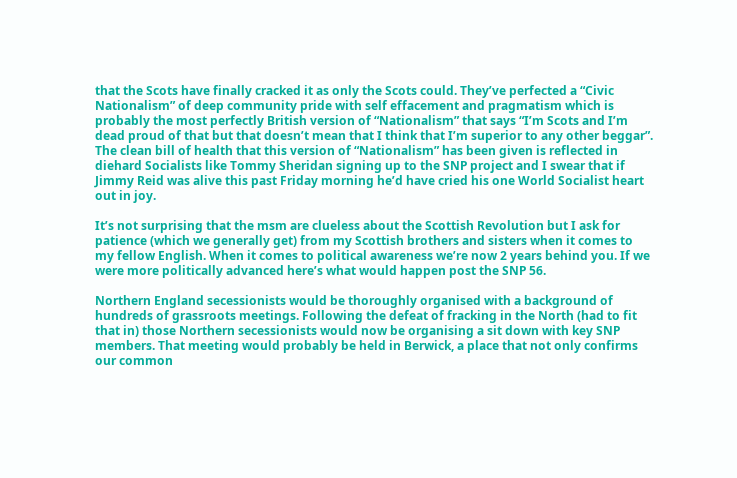that the Scots have finally cracked it as only the Scots could. They’ve perfected a “Civic Nationalism” of deep community pride with self effacement and pragmatism which is probably the most perfectly British version of “Nationalism” that says “I’m Scots and I’m dead proud of that but that doesn’t mean that I think that I’m superior to any other beggar”. The clean bill of health that this version of “Nationalism” has been given is reflected in diehard Socialists like Tommy Sheridan signing up to the SNP project and I swear that if Jimmy Reid was alive this past Friday morning he’d have cried his one World Socialist heart out in joy.

It’s not surprising that the msm are clueless about the Scottish Revolution but I ask for patience (which we generally get) from my Scottish brothers and sisters when it comes to my fellow English. When it comes to political awareness we’re now 2 years behind you. If we were more politically advanced here’s what would happen post the SNP 56.

Northern England secessionists would be thoroughly organised with a background of hundreds of grassroots meetings. Following the defeat of fracking in the North (had to fit that in) those Northern secessionists would now be organising a sit down with key SNP members. That meeting would probably be held in Berwick, a place that not only confirms our common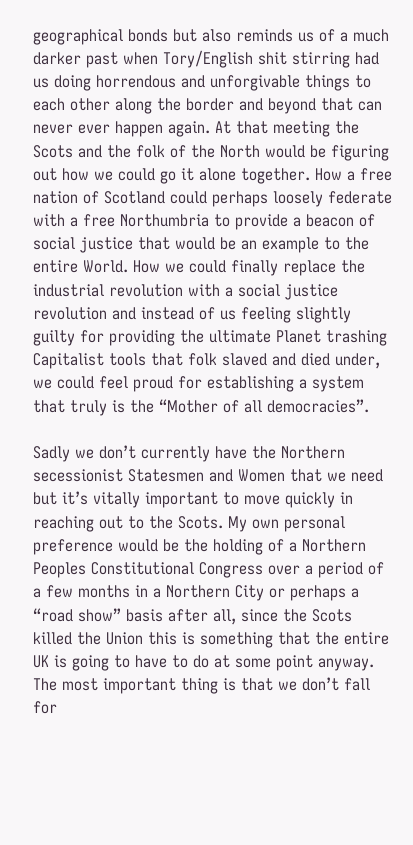geographical bonds but also reminds us of a much darker past when Tory/English shit stirring had us doing horrendous and unforgivable things to each other along the border and beyond that can never ever happen again. At that meeting the Scots and the folk of the North would be figuring out how we could go it alone together. How a free nation of Scotland could perhaps loosely federate with a free Northumbria to provide a beacon of social justice that would be an example to the entire World. How we could finally replace the industrial revolution with a social justice revolution and instead of us feeling slightly guilty for providing the ultimate Planet trashing Capitalist tools that folk slaved and died under, we could feel proud for establishing a system that truly is the “Mother of all democracies”.

Sadly we don’t currently have the Northern secessionist Statesmen and Women that we need but it’s vitally important to move quickly in reaching out to the Scots. My own personal preference would be the holding of a Northern Peoples Constitutional Congress over a period of a few months in a Northern City or perhaps a “road show” basis after all, since the Scots killed the Union this is something that the entire UK is going to have to do at some point anyway. The most important thing is that we don’t fall for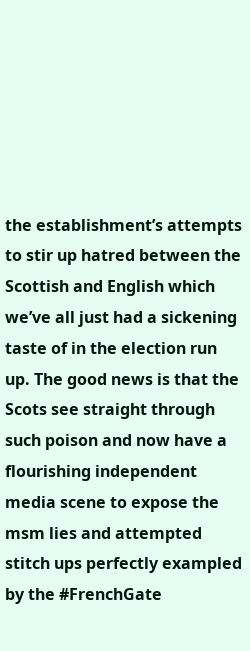the establishment’s attempts to stir up hatred between the Scottish and English which we’ve all just had a sickening taste of in the election run up. The good news is that the Scots see straight through such poison and now have a flourishing independent media scene to expose the msm lies and attempted stitch ups perfectly exampled by the #FrenchGate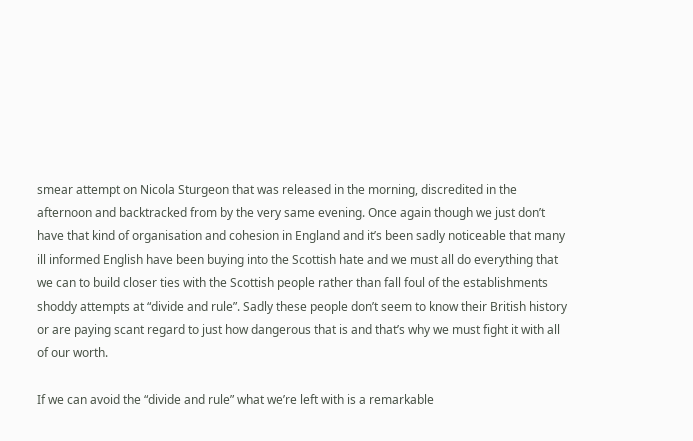smear attempt on Nicola Sturgeon that was released in the morning, discredited in the afternoon and backtracked from by the very same evening. Once again though we just don’t have that kind of organisation and cohesion in England and it’s been sadly noticeable that many ill informed English have been buying into the Scottish hate and we must all do everything that we can to build closer ties with the Scottish people rather than fall foul of the establishments shoddy attempts at “divide and rule”. Sadly these people don’t seem to know their British history or are paying scant regard to just how dangerous that is and that’s why we must fight it with all of our worth.

If we can avoid the “divide and rule” what we’re left with is a remarkable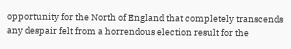opportunity for the North of England that completely transcends any despair felt from a horrendous election result for the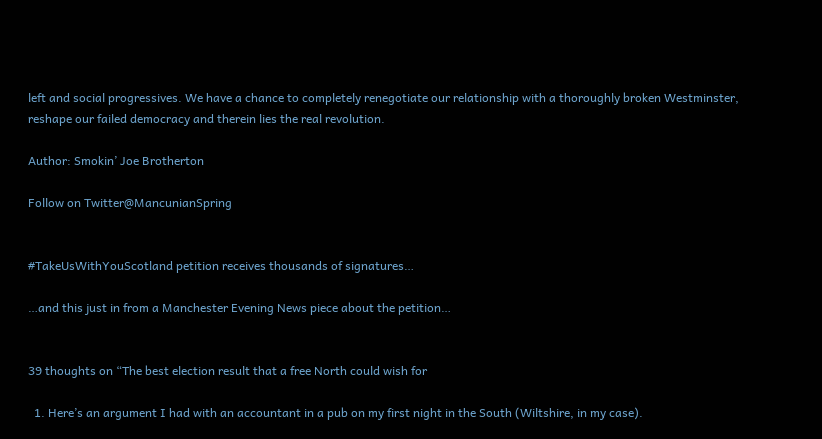left and social progressives. We have a chance to completely renegotiate our relationship with a thoroughly broken Westminster, reshape our failed democracy and therein lies the real revolution.

Author: Smokin’ Joe Brotherton

Follow on Twitter@MancunianSpring


#TakeUsWithYouScotland petition receives thousands of signatures…

…and this just in from a Manchester Evening News piece about the petition…


39 thoughts on “The best election result that a free North could wish for

  1. Here’s an argument I had with an accountant in a pub on my first night in the South (Wiltshire, in my case).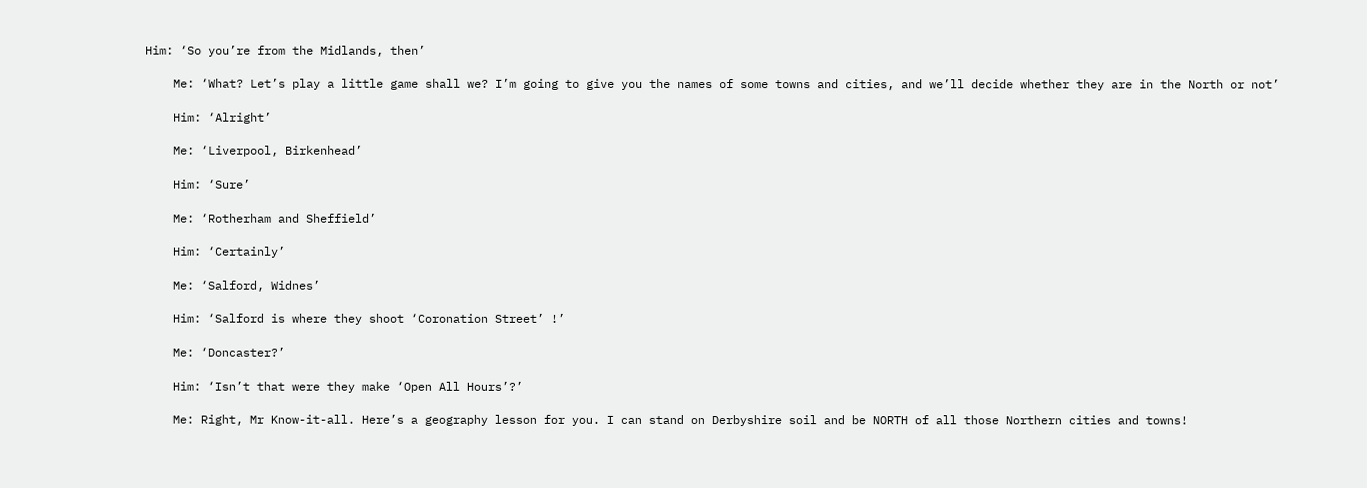Him: ‘So you’re from the Midlands, then’

    Me: ‘What? Let’s play a little game shall we? I’m going to give you the names of some towns and cities, and we’ll decide whether they are in the North or not’

    Him: ‘Alright’

    Me: ‘Liverpool, Birkenhead’

    Him: ‘Sure’

    Me: ‘Rotherham and Sheffield’

    Him: ‘Certainly’

    Me: ‘Salford, Widnes’

    Him: ‘Salford is where they shoot ‘Coronation Street’ !’

    Me: ‘Doncaster?’

    Him: ‘Isn’t that were they make ‘Open All Hours’?’

    Me: Right, Mr Know-it-all. Here’s a geography lesson for you. I can stand on Derbyshire soil and be NORTH of all those Northern cities and towns!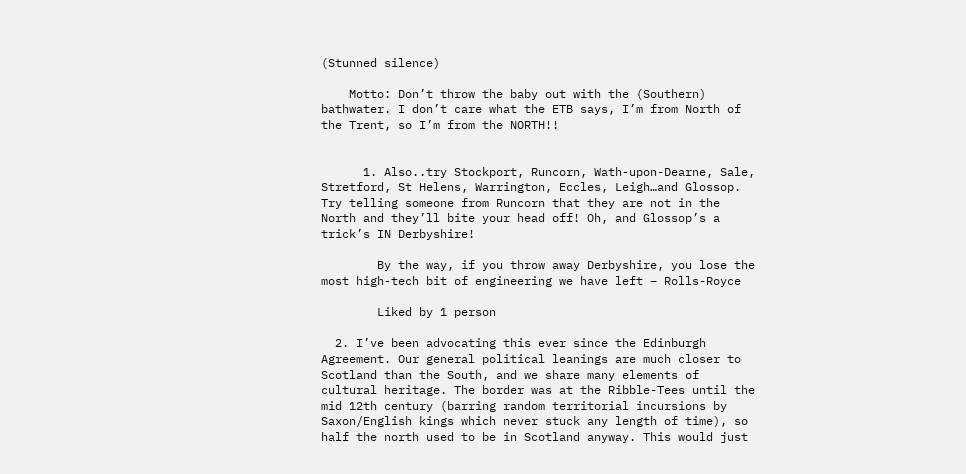(Stunned silence)

    Motto: Don’t throw the baby out with the (Southern) bathwater. I don’t care what the ETB says, I’m from North of the Trent, so I’m from the NORTH!!


      1. Also..try Stockport, Runcorn, Wath-upon-Dearne, Sale, Stretford, St Helens, Warrington, Eccles, Leigh…and Glossop. Try telling someone from Runcorn that they are not in the North and they’ll bite your head off! Oh, and Glossop’s a trick’s IN Derbyshire!

        By the way, if you throw away Derbyshire, you lose the most high-tech bit of engineering we have left – Rolls-Royce

        Liked by 1 person

  2. I’ve been advocating this ever since the Edinburgh Agreement. Our general political leanings are much closer to Scotland than the South, and we share many elements of cultural heritage. The border was at the Ribble-Tees until the mid 12th century (barring random territorial incursions by Saxon/English kings which never stuck any length of time), so half the north used to be in Scotland anyway. This would just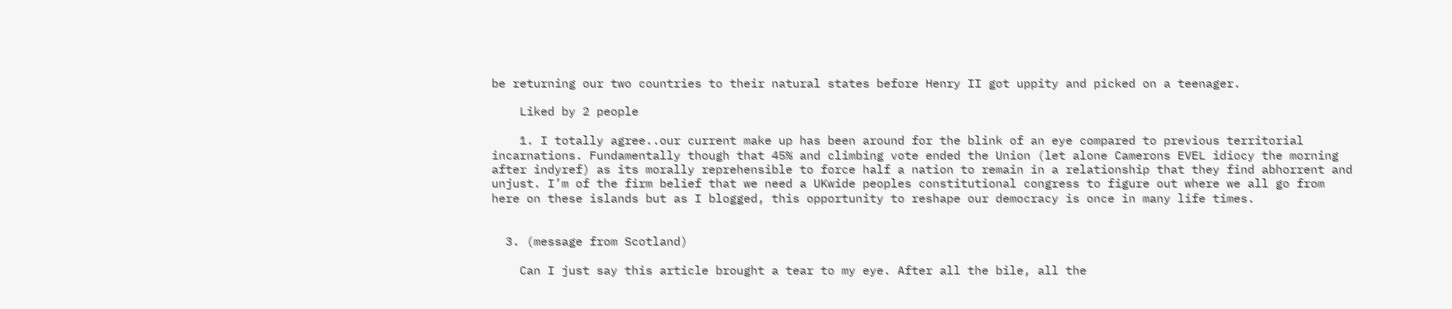be returning our two countries to their natural states before Henry II got uppity and picked on a teenager.

    Liked by 2 people

    1. I totally agree..our current make up has been around for the blink of an eye compared to previous territorial incarnations. Fundamentally though that 45% and climbing vote ended the Union (let alone Camerons EVEL idiocy the morning after indyref) as its morally reprehensible to force half a nation to remain in a relationship that they find abhorrent and unjust. I’m of the firm belief that we need a UKwide peoples constitutional congress to figure out where we all go from here on these islands but as I blogged, this opportunity to reshape our democracy is once in many life times.


  3. (message from Scotland)

    Can I just say this article brought a tear to my eye. After all the bile, all the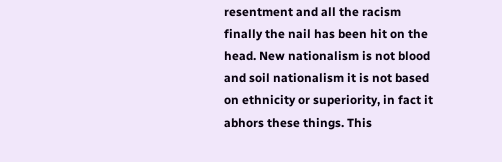resentment and all the racism finally the nail has been hit on the head. New nationalism is not blood and soil nationalism it is not based on ethnicity or superiority, in fact it abhors these things. This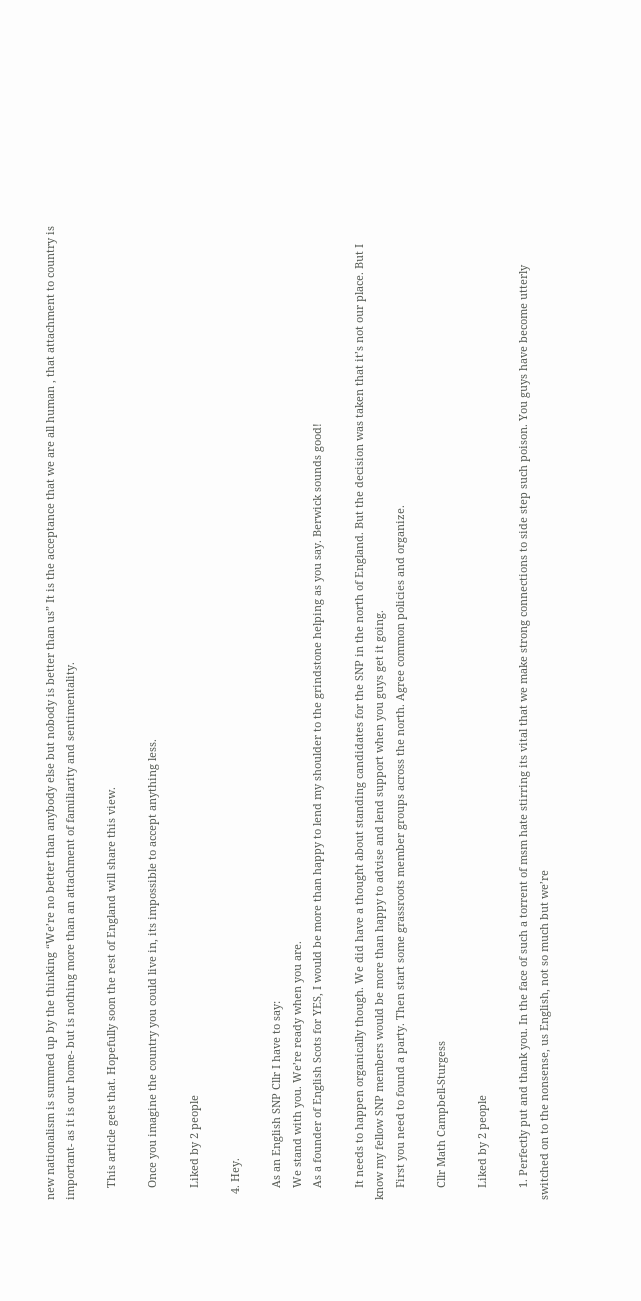new nationalism is summed up by the thinking “We’re no better than anybody else but nobody is better than us” It is the acceptance that we are all human , that attachment to country is important- as it is our home- but is nothing more than an attachment of familiarity and sentimentality.

    This article gets that. Hopefully soon the rest of England will share this view.

    Once you imagine the country you could live in, its impossible to accept anything less.

    Liked by 2 people

  4. Hey.

    As an English SNP Cllr I have to say:
    We stand with you. We’re ready when you are.
    As a founder of English Scots for YES, I would be more than happy to lend my shoulder to the grindstone helping as you say. Berwick sounds good!

    It needs to happen organically though. We did have a thought about standing candidates for the SNP in the north of England. But the decision was taken that it’s not our place. But I know my fellow SNP members would be more than happy to advise and lend support when you guys get it going.
    First you need to found a party. Then start some grassroots member groups across the north. Agree common policies and organize.

    Cllr Math Campbell-Sturgess

    Liked by 2 people

    1. Perfectly put and thank you. In the face of such a torrent of msm hate stirring its vital that we make strong connections to side step such poison. You guys have become utterly switched on to the nonsense, us English, not so much but we’re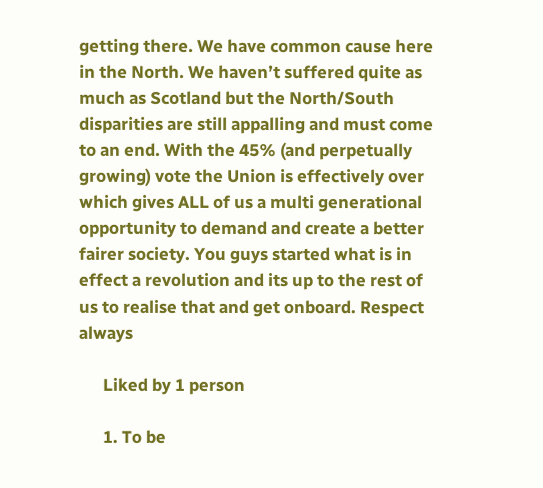getting there. We have common cause here in the North. We haven’t suffered quite as much as Scotland but the North/South disparities are still appalling and must come to an end. With the 45% (and perpetually growing) vote the Union is effectively over which gives ALL of us a multi generational opportunity to demand and create a better fairer society. You guys started what is in effect a revolution and its up to the rest of us to realise that and get onboard. Respect always

      Liked by 1 person

      1. To be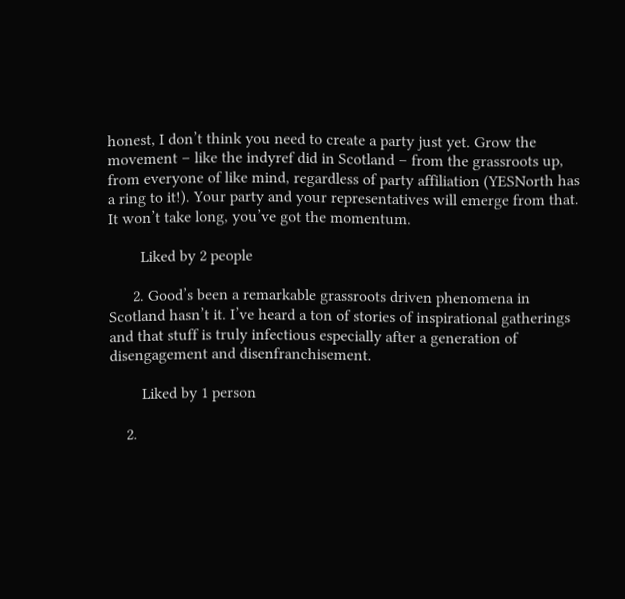honest, I don’t think you need to create a party just yet. Grow the movement – like the indyref did in Scotland – from the grassroots up, from everyone of like mind, regardless of party affiliation (YESNorth has a ring to it!). Your party and your representatives will emerge from that. It won’t take long, you’ve got the momentum.

        Liked by 2 people

      2. Good’s been a remarkable grassroots driven phenomena in Scotland hasn’t it. I’ve heard a ton of stories of inspirational gatherings and that stuff is truly infectious especially after a generation of disengagement and disenfranchisement.

        Liked by 1 person

    2.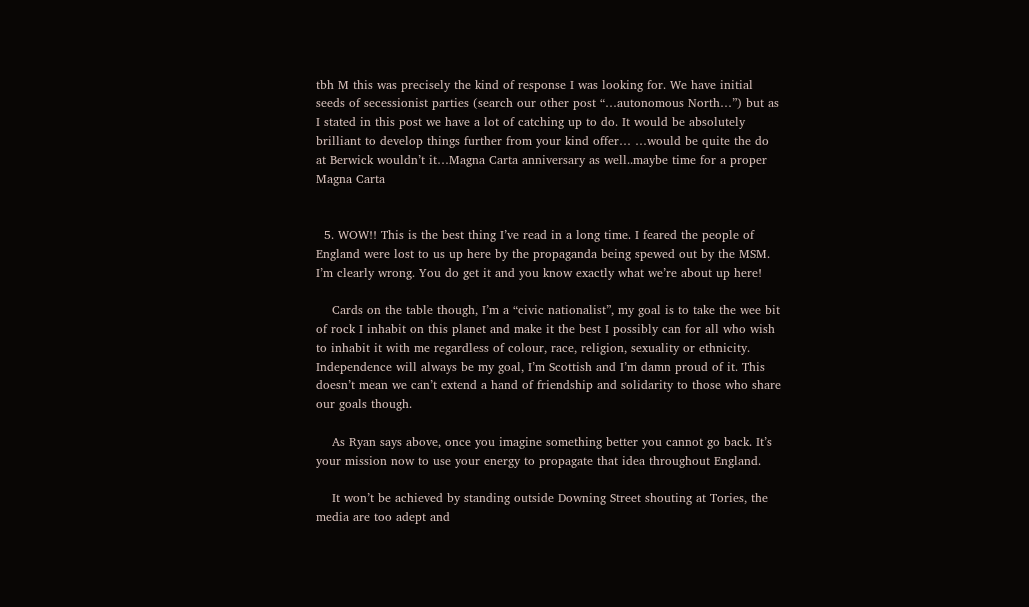tbh M this was precisely the kind of response I was looking for. We have initial seeds of secessionist parties (search our other post “…autonomous North…”) but as I stated in this post we have a lot of catching up to do. It would be absolutely brilliant to develop things further from your kind offer… …would be quite the do at Berwick wouldn’t it…Magna Carta anniversary as well..maybe time for a proper Magna Carta


  5. WOW!! This is the best thing I’ve read in a long time. I feared the people of England were lost to us up here by the propaganda being spewed out by the MSM. I’m clearly wrong. You do get it and you know exactly what we’re about up here!

    Cards on the table though, I’m a “civic nationalist”, my goal is to take the wee bit of rock I inhabit on this planet and make it the best I possibly can for all who wish to inhabit it with me regardless of colour, race, religion, sexuality or ethnicity. Independence will always be my goal, I’m Scottish and I’m damn proud of it. This doesn’t mean we can’t extend a hand of friendship and solidarity to those who share our goals though.

    As Ryan says above, once you imagine something better you cannot go back. It’s your mission now to use your energy to propagate that idea throughout England.

    It won’t be achieved by standing outside Downing Street shouting at Tories, the media are too adept and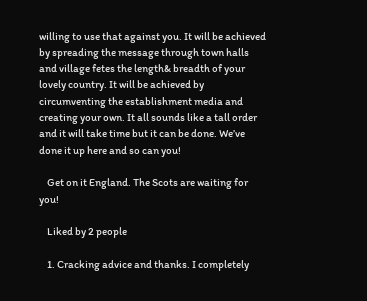willing to use that against you. It will be achieved by spreading the message through town halls and village fetes the length& breadth of your lovely country. It will be achieved by circumventing the establishment media and creating your own. It all sounds like a tall order and it will take time but it can be done. We’ve done it up here and so can you!

    Get on it England. The Scots are waiting for you!

    Liked by 2 people

    1. Cracking advice and thanks. I completely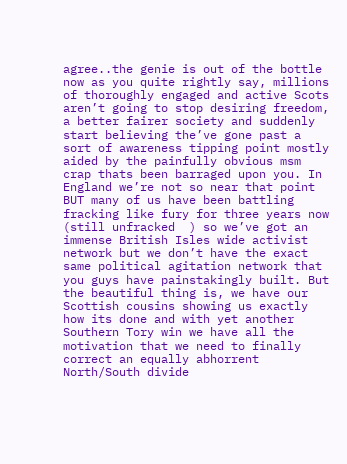agree..the genie is out of the bottle now as you quite rightly say, millions of thoroughly engaged and active Scots aren’t going to stop desiring freedom, a better fairer society and suddenly start believing the’ve gone past a sort of awareness tipping point mostly aided by the painfully obvious msm crap thats been barraged upon you. In England we’re not so near that point BUT many of us have been battling fracking like fury for three years now (still unfracked  ) so we’ve got an immense British Isles wide activist network but we don’t have the exact same political agitation network that you guys have painstakingly built. But the beautiful thing is, we have our Scottish cousins showing us exactly how its done and with yet another Southern Tory win we have all the motivation that we need to finally correct an equally abhorrent North/South divide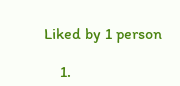Liked by 1 person

    1.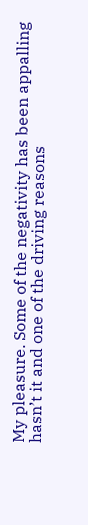My pleasure. Some of the negativity has been appalling hasn’t it and one of the driving reasons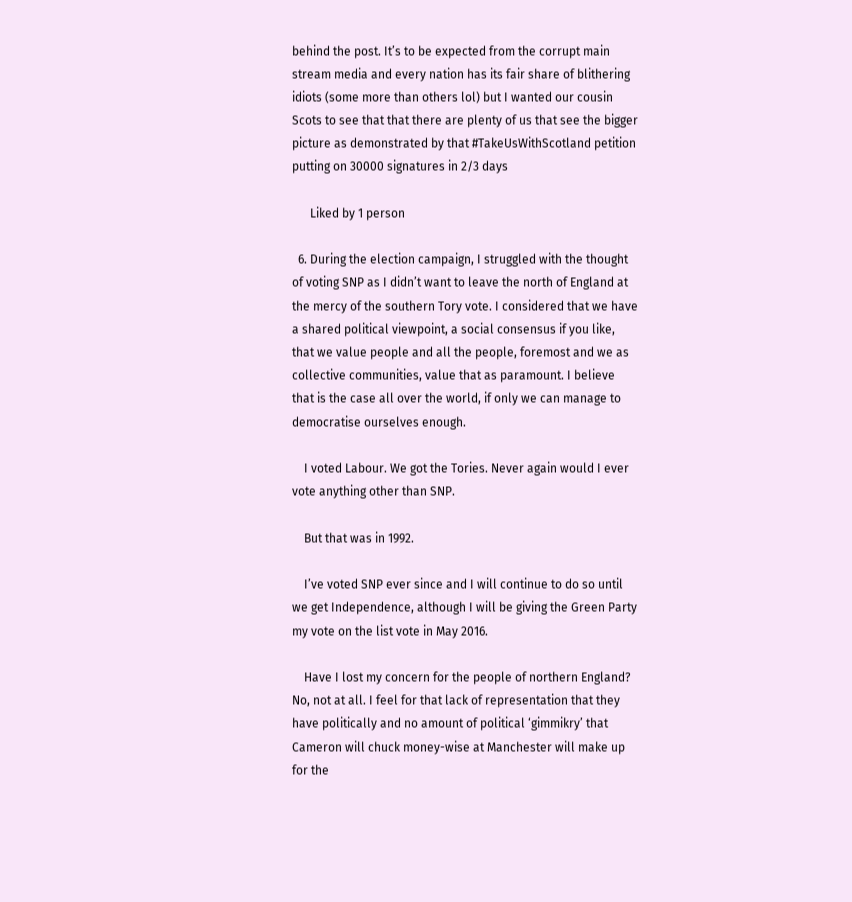behind the post. It’s to be expected from the corrupt main stream media and every nation has its fair share of blithering idiots (some more than others lol) but I wanted our cousin Scots to see that that there are plenty of us that see the bigger picture as demonstrated by that #TakeUsWithScotland petition putting on 30000 signatures in 2/3 days

      Liked by 1 person

  6. During the election campaign, I struggled with the thought of voting SNP as I didn’t want to leave the north of England at the mercy of the southern Tory vote. I considered that we have a shared political viewpoint, a social consensus if you like, that we value people and all the people, foremost and we as collective communities, value that as paramount. I believe that is the case all over the world, if only we can manage to democratise ourselves enough.

    I voted Labour. We got the Tories. Never again would I ever vote anything other than SNP.

    But that was in 1992.

    I’ve voted SNP ever since and I will continue to do so until we get Independence, although I will be giving the Green Party my vote on the list vote in May 2016.

    Have I lost my concern for the people of northern England? No, not at all. I feel for that lack of representation that they have politically and no amount of political ‘gimmikry’ that Cameron will chuck money-wise at Manchester will make up for the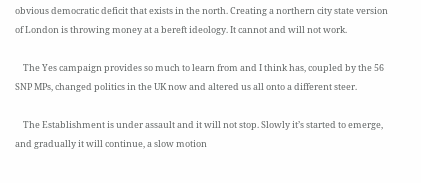obvious democratic deficit that exists in the north. Creating a northern city state version of London is throwing money at a bereft ideology. It cannot and will not work.

    The Yes campaign provides so much to learn from and I think has, coupled by the 56 SNP MPs, changed politics in the UK now and altered us all onto a different steer.

    The Establishment is under assault and it will not stop. Slowly it’s started to emerge, and gradually it will continue, a slow motion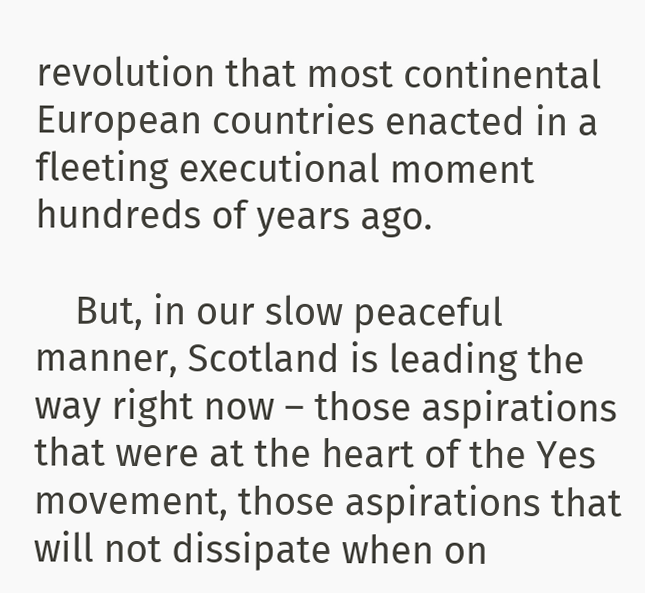revolution that most continental European countries enacted in a fleeting executional moment hundreds of years ago.

    But, in our slow peaceful manner, Scotland is leading the way right now – those aspirations that were at the heart of the Yes movement, those aspirations that will not dissipate when on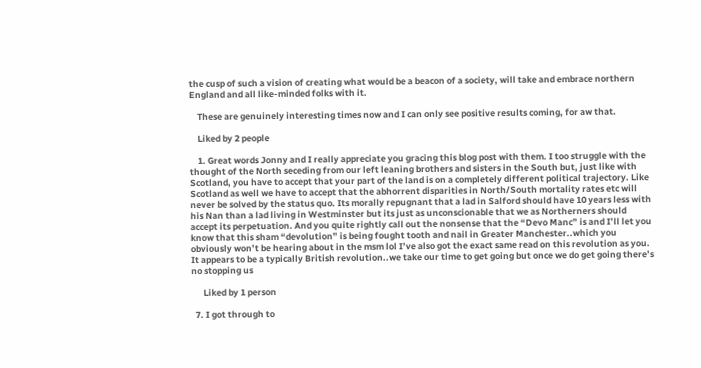the cusp of such a vision of creating what would be a beacon of a society, will take and embrace northern England and all like-minded folks with it.

    These are genuinely interesting times now and I can only see positive results coming, for aw that.

    Liked by 2 people

    1. Great words Jonny and I really appreciate you gracing this blog post with them. I too struggle with the thought of the North seceding from our left leaning brothers and sisters in the South but, just like with Scotland, you have to accept that your part of the land is on a completely different political trajectory. Like Scotland as well we have to accept that the abhorrent disparities in North/South mortality rates etc will never be solved by the status quo. Its morally repugnant that a lad in Salford should have 10 years less with his Nan than a lad living in Westminster but its just as unconscionable that we as Northerners should accept its perpetuation. And you quite rightly call out the nonsense that the “Devo Manc” is and I’ll let you know that this sham “devolution” is being fought tooth and nail in Greater Manchester..which you obviously won’t be hearing about in the msm lol I’ve also got the exact same read on this revolution as you. It appears to be a typically British revolution..we take our time to get going but once we do get going there’s no stopping us

      Liked by 1 person

  7. I got through to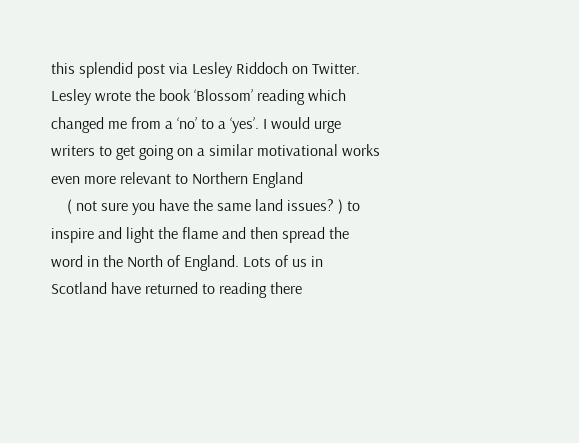this splendid post via Lesley Riddoch on Twitter. Lesley wrote the book ‘Blossom’ reading which changed me from a ‘no’ to a ‘yes’. I would urge writers to get going on a similar motivational works even more relevant to Northern England
    ( not sure you have the same land issues? ) to inspire and light the flame and then spread the word in the North of England. Lots of us in Scotland have returned to reading there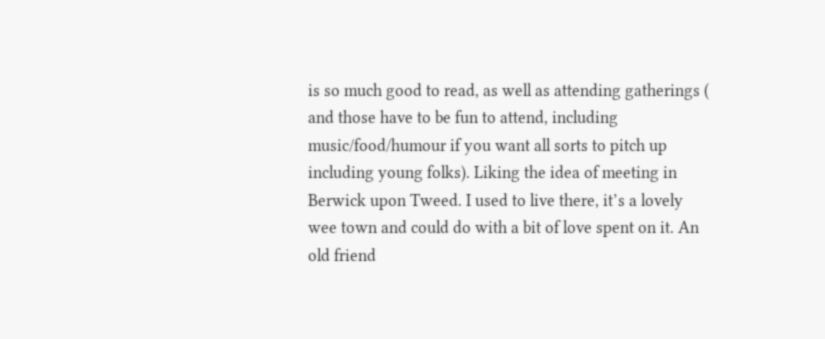is so much good to read, as well as attending gatherings ( and those have to be fun to attend, including music/food/humour if you want all sorts to pitch up including young folks). Liking the idea of meeting in Berwick upon Tweed. I used to live there, it’s a lovely wee town and could do with a bit of love spent on it. An old friend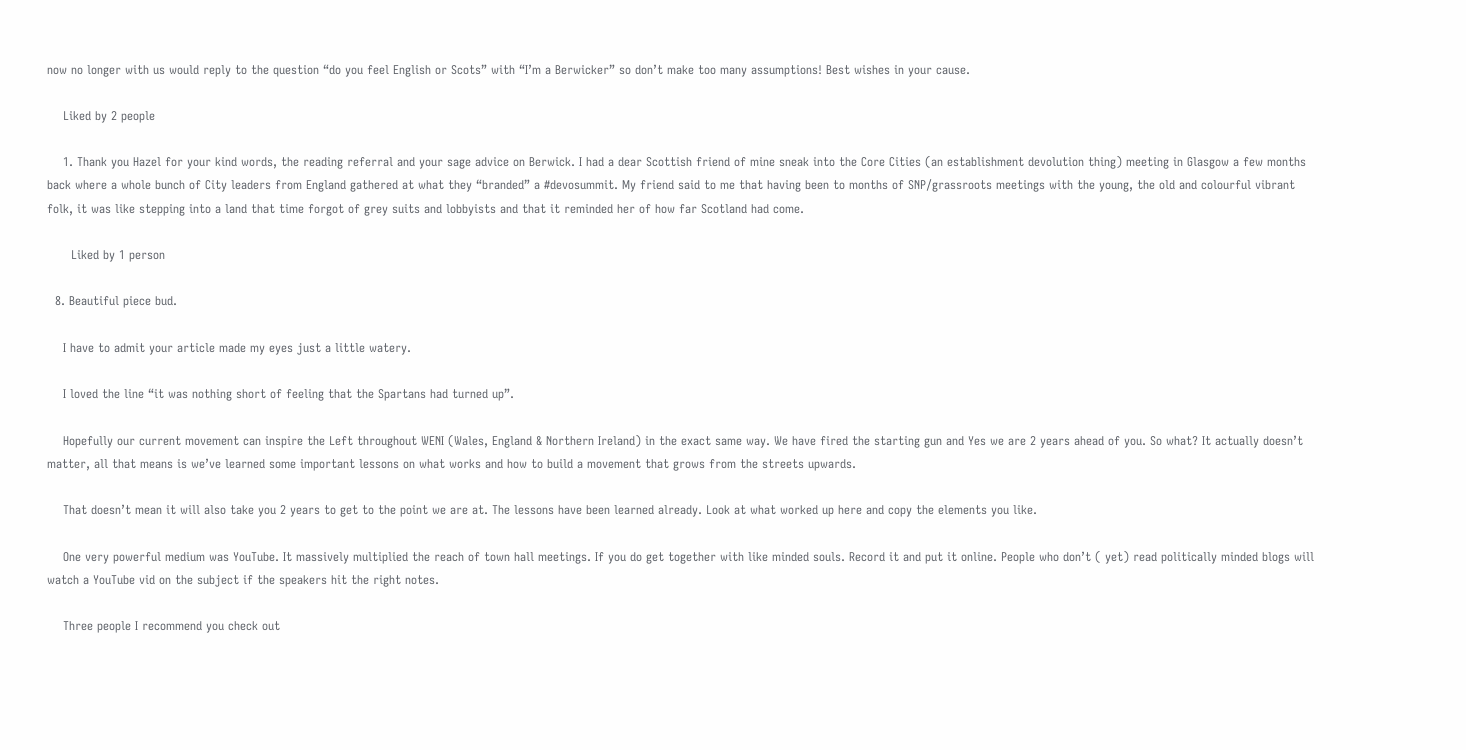now no longer with us would reply to the question “do you feel English or Scots” with “I’m a Berwicker” so don’t make too many assumptions! Best wishes in your cause.

    Liked by 2 people

    1. Thank you Hazel for your kind words, the reading referral and your sage advice on Berwick. I had a dear Scottish friend of mine sneak into the Core Cities (an establishment devolution thing) meeting in Glasgow a few months back where a whole bunch of City leaders from England gathered at what they “branded” a #devosummit. My friend said to me that having been to months of SNP/grassroots meetings with the young, the old and colourful vibrant folk, it was like stepping into a land that time forgot of grey suits and lobbyists and that it reminded her of how far Scotland had come.

      Liked by 1 person

  8. Beautiful piece bud.

    I have to admit your article made my eyes just a little watery.

    I loved the line “it was nothing short of feeling that the Spartans had turned up”.

    Hopefully our current movement can inspire the Left throughout WENI (Wales, England & Northern Ireland) in the exact same way. We have fired the starting gun and Yes we are 2 years ahead of you. So what? It actually doesn’t matter, all that means is we’ve learned some important lessons on what works and how to build a movement that grows from the streets upwards.

    That doesn’t mean it will also take you 2 years to get to the point we are at. The lessons have been learned already. Look at what worked up here and copy the elements you like.

    One very powerful medium was YouTube. It massively multiplied the reach of town hall meetings. If you do get together with like minded souls. Record it and put it online. People who don’t ( yet) read politically minded blogs will watch a YouTube vid on the subject if the speakers hit the right notes.

    Three people I recommend you check out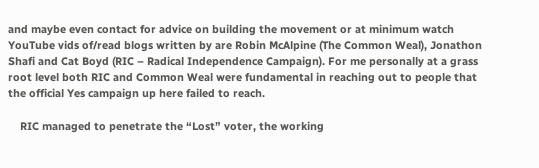and maybe even contact for advice on building the movement or at minimum watch YouTube vids of/read blogs written by are Robin McAlpine (The Common Weal), Jonathon Shafi and Cat Boyd (RIC – Radical Independence Campaign). For me personally at a grass root level both RIC and Common Weal were fundamental in reaching out to people that the official Yes campaign up here failed to reach.

    RIC managed to penetrate the “Lost” voter, the working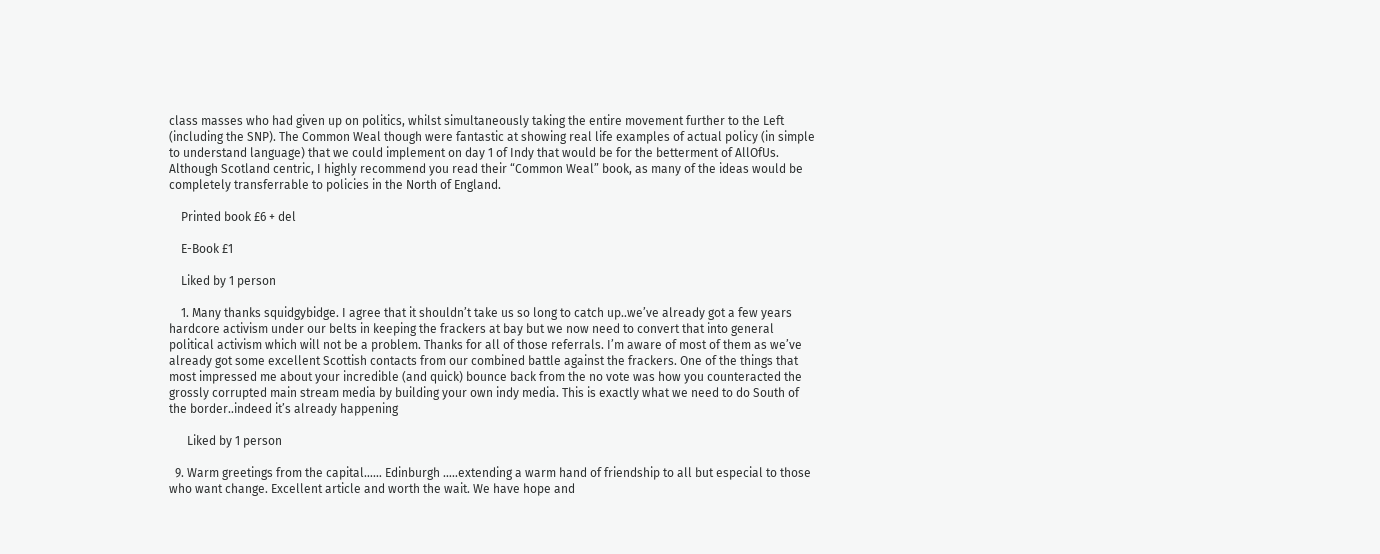class masses who had given up on politics, whilst simultaneously taking the entire movement further to the Left (including the SNP). The Common Weal though were fantastic at showing real life examples of actual policy (in simple to understand language) that we could implement on day 1 of Indy that would be for the betterment of AllOfUs. Although Scotland centric, I highly recommend you read their “Common Weal” book, as many of the ideas would be completely transferrable to policies in the North of England.

    Printed book £6 + del

    E-Book £1

    Liked by 1 person

    1. Many thanks squidgybidge. I agree that it shouldn’t take us so long to catch up..we’ve already got a few years hardcore activism under our belts in keeping the frackers at bay but we now need to convert that into general political activism which will not be a problem. Thanks for all of those referrals. I’m aware of most of them as we’ve already got some excellent Scottish contacts from our combined battle against the frackers. One of the things that most impressed me about your incredible (and quick) bounce back from the no vote was how you counteracted the grossly corrupted main stream media by building your own indy media. This is exactly what we need to do South of the border..indeed it’s already happening

      Liked by 1 person

  9. Warm greetings from the capital…… Edinburgh …..extending a warm hand of friendship to all but especial to those who want change. Excellent article and worth the wait. We have hope and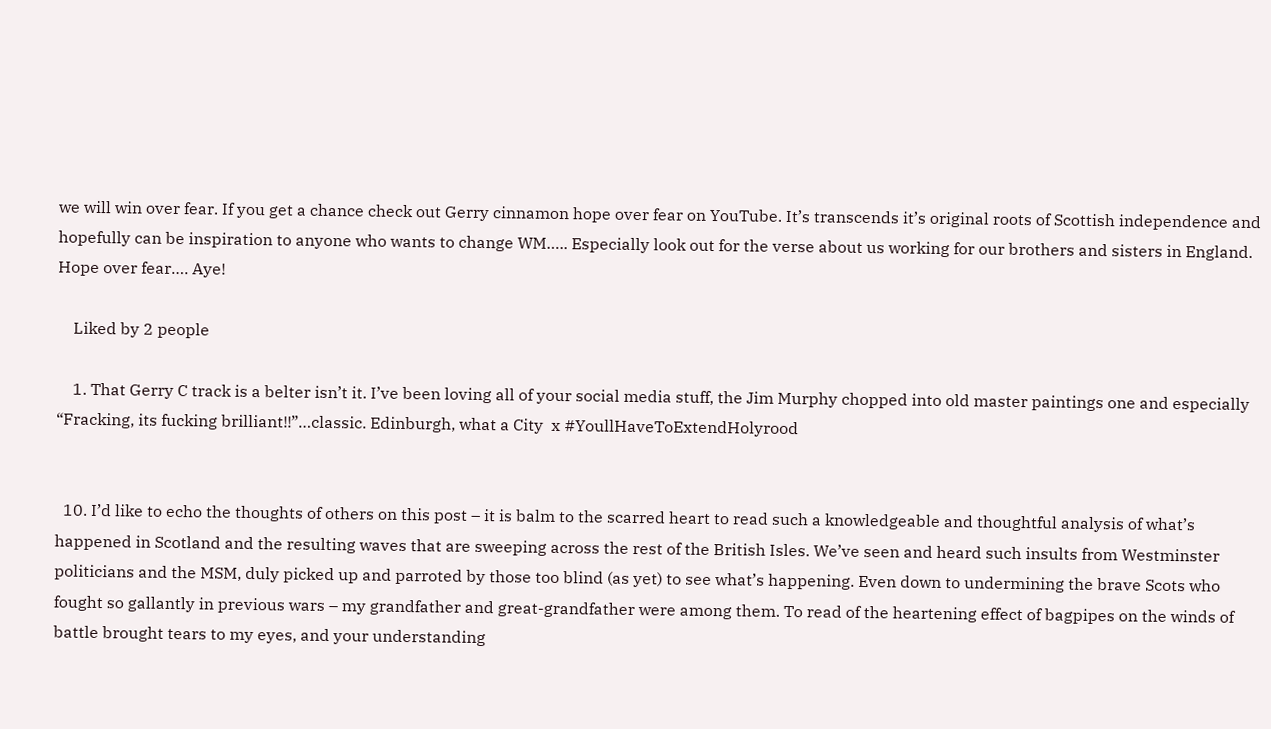we will win over fear. If you get a chance check out Gerry cinnamon hope over fear on YouTube. It’s transcends it’s original roots of Scottish independence and hopefully can be inspiration to anyone who wants to change WM….. Especially look out for the verse about us working for our brothers and sisters in England. Hope over fear…. Aye!

    Liked by 2 people

    1. That Gerry C track is a belter isn’t it. I’ve been loving all of your social media stuff, the Jim Murphy chopped into old master paintings one and especially “Fracking, its fucking brilliant!!”…classic. Edinburgh, what a City  x #YoullHaveToExtendHolyrood


  10. I’d like to echo the thoughts of others on this post – it is balm to the scarred heart to read such a knowledgeable and thoughtful analysis of what’s happened in Scotland and the resulting waves that are sweeping across the rest of the British Isles. We’ve seen and heard such insults from Westminster politicians and the MSM, duly picked up and parroted by those too blind (as yet) to see what’s happening. Even down to undermining the brave Scots who fought so gallantly in previous wars – my grandfather and great-grandfather were among them. To read of the heartening effect of bagpipes on the winds of battle brought tears to my eyes, and your understanding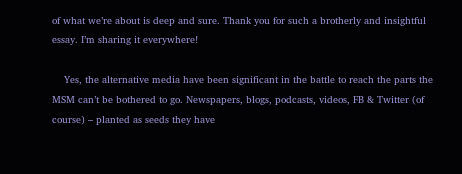of what we’re about is deep and sure. Thank you for such a brotherly and insightful essay. I’m sharing it everywhere!

    Yes, the alternative media have been significant in the battle to reach the parts the MSM can’t be bothered to go. Newspapers, blogs, podcasts, videos, FB & Twitter (of course) – planted as seeds they have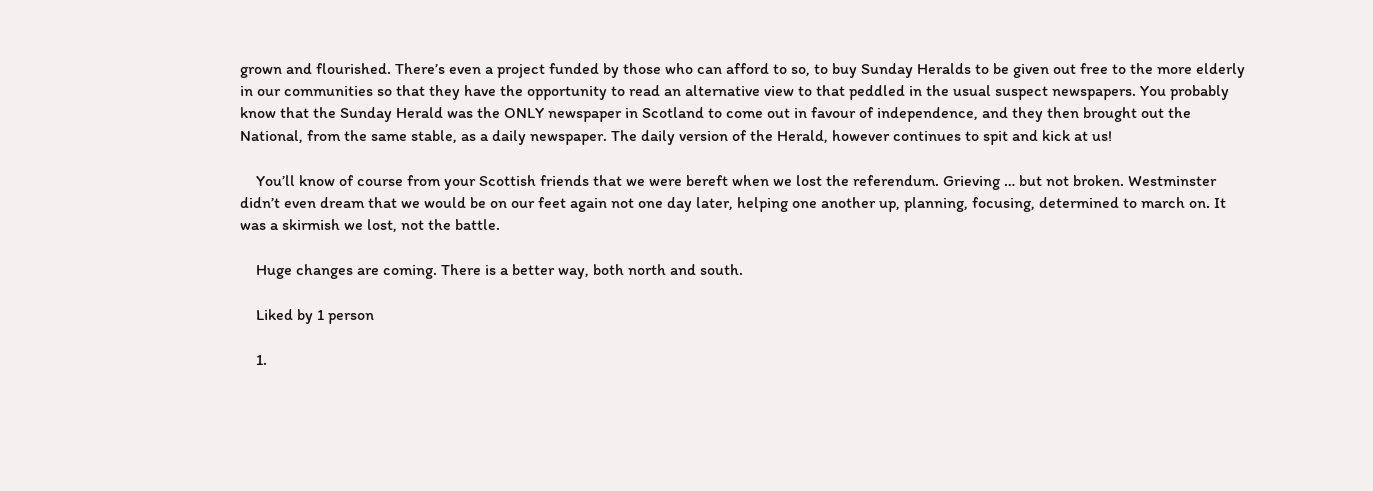grown and flourished. There’s even a project funded by those who can afford to so, to buy Sunday Heralds to be given out free to the more elderly in our communities so that they have the opportunity to read an alternative view to that peddled in the usual suspect newspapers. You probably know that the Sunday Herald was the ONLY newspaper in Scotland to come out in favour of independence, and they then brought out the National, from the same stable, as a daily newspaper. The daily version of the Herald, however continues to spit and kick at us!

    You’ll know of course from your Scottish friends that we were bereft when we lost the referendum. Grieving … but not broken. Westminster didn’t even dream that we would be on our feet again not one day later, helping one another up, planning, focusing, determined to march on. It was a skirmish we lost, not the battle.

    Huge changes are coming. There is a better way, both north and south.

    Liked by 1 person

    1.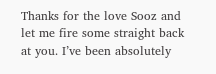Thanks for the love Sooz and let me fire some straight back at you. I’ve been absolutely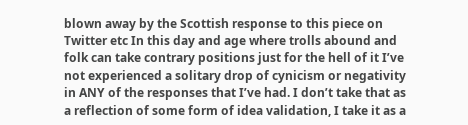blown away by the Scottish response to this piece on Twitter etc In this day and age where trolls abound and folk can take contrary positions just for the hell of it I’ve not experienced a solitary drop of cynicism or negativity in ANY of the responses that I’ve had. I don’t take that as a reflection of some form of idea validation, I take it as a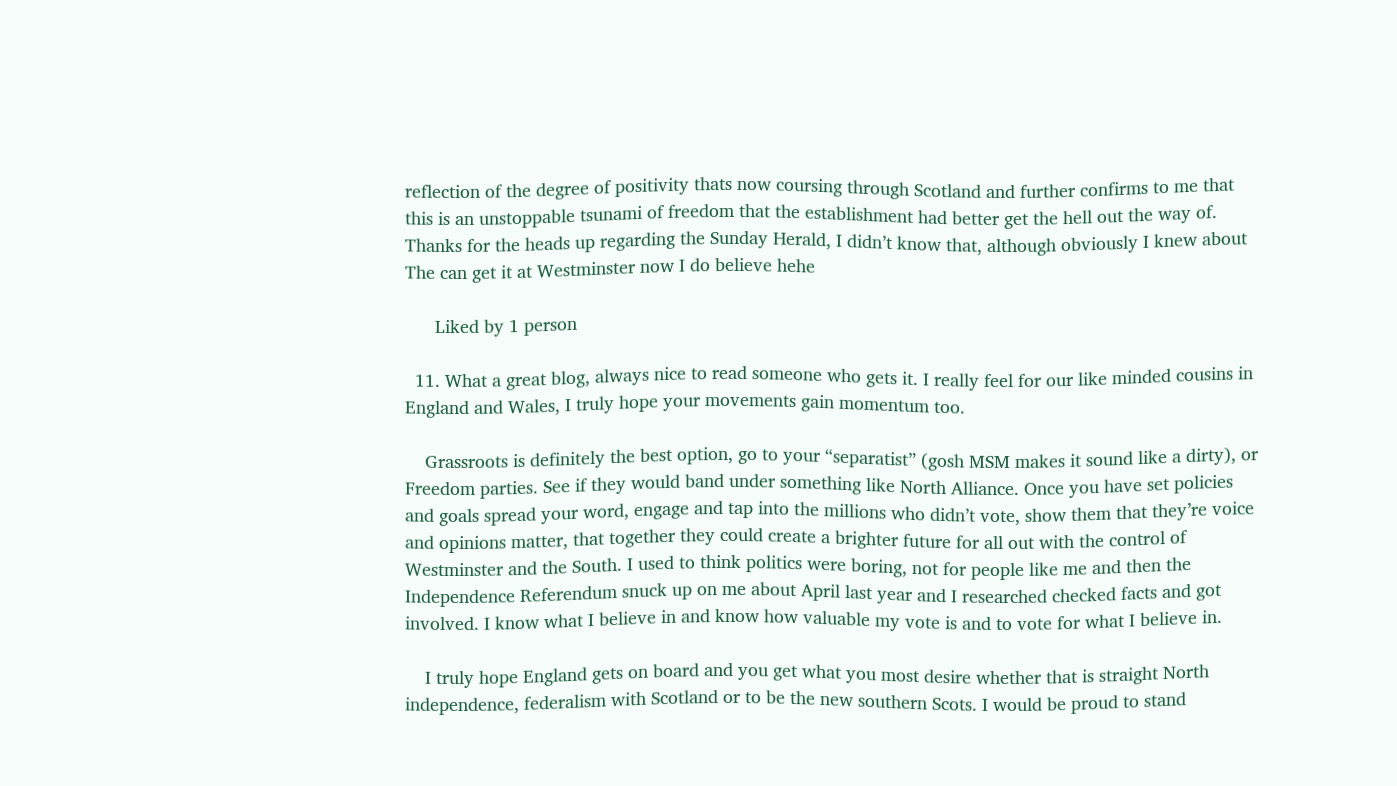reflection of the degree of positivity thats now coursing through Scotland and further confirms to me that this is an unstoppable tsunami of freedom that the establishment had better get the hell out the way of. Thanks for the heads up regarding the Sunday Herald, I didn’t know that, although obviously I knew about The can get it at Westminster now I do believe hehe

      Liked by 1 person

  11. What a great blog, always nice to read someone who gets it. I really feel for our like minded cousins in England and Wales, I truly hope your movements gain momentum too.

    Grassroots is definitely the best option, go to your “separatist” (gosh MSM makes it sound like a dirty), or Freedom parties. See if they would band under something like North Alliance. Once you have set policies and goals spread your word, engage and tap into the millions who didn’t vote, show them that they’re voice and opinions matter, that together they could create a brighter future for all out with the control of Westminster and the South. I used to think politics were boring, not for people like me and then the Independence Referendum snuck up on me about April last year and I researched checked facts and got involved. I know what I believe in and know how valuable my vote is and to vote for what I believe in.

    I truly hope England gets on board and you get what you most desire whether that is straight North independence, federalism with Scotland or to be the new southern Scots. I would be proud to stand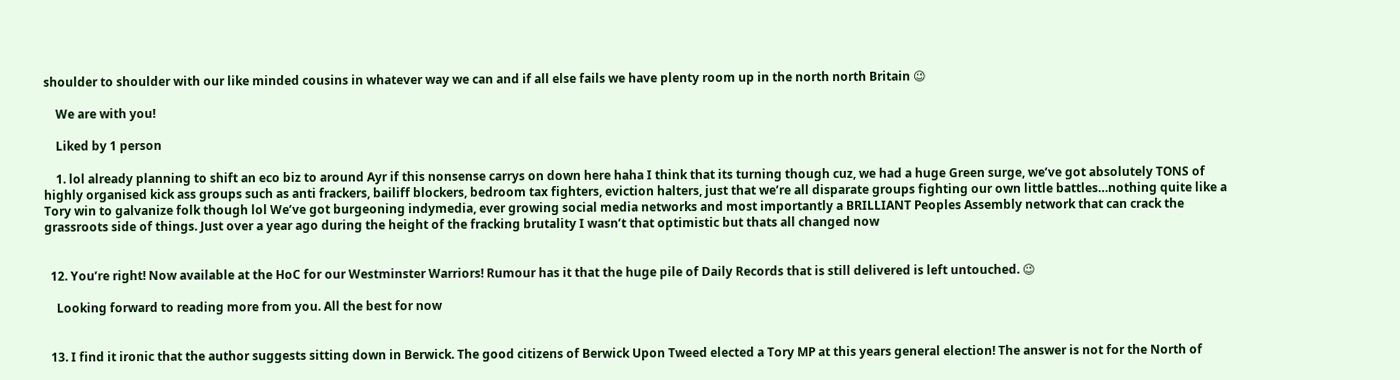shoulder to shoulder with our like minded cousins in whatever way we can and if all else fails we have plenty room up in the north north Britain 😉

    We are with you!

    Liked by 1 person

    1. lol already planning to shift an eco biz to around Ayr if this nonsense carrys on down here haha I think that its turning though cuz, we had a huge Green surge, we’ve got absolutely TONS of highly organised kick ass groups such as anti frackers, bailiff blockers, bedroom tax fighters, eviction halters, just that we’re all disparate groups fighting our own little battles…nothing quite like a Tory win to galvanize folk though lol We’ve got burgeoning indymedia, ever growing social media networks and most importantly a BRILLIANT Peoples Assembly network that can crack the grassroots side of things. Just over a year ago during the height of the fracking brutality I wasn’t that optimistic but thats all changed now


  12. You’re right! Now available at the HoC for our Westminster Warriors! Rumour has it that the huge pile of Daily Records that is still delivered is left untouched. 😉

    Looking forward to reading more from you. All the best for now


  13. I find it ironic that the author suggests sitting down in Berwick. The good citizens of Berwick Upon Tweed elected a Tory MP at this years general election! The answer is not for the North of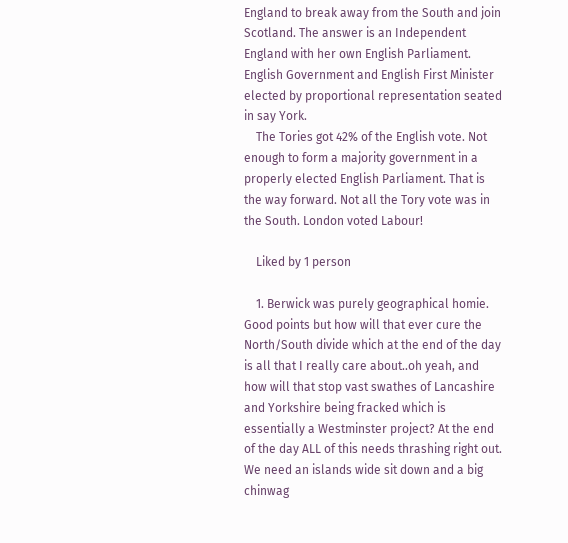England to break away from the South and join Scotland. The answer is an Independent England with her own English Parliament. English Government and English First Minister elected by proportional representation seated in say York.
    The Tories got 42% of the English vote. Not enough to form a majority government in a properly elected English Parliament. That is the way forward. Not all the Tory vote was in the South. London voted Labour!

    Liked by 1 person

    1. Berwick was purely geographical homie. Good points but how will that ever cure the North/South divide which at the end of the day is all that I really care about..oh yeah, and how will that stop vast swathes of Lancashire and Yorkshire being fracked which is essentially a Westminster project? At the end of the day ALL of this needs thrashing right out. We need an islands wide sit down and a big chinwag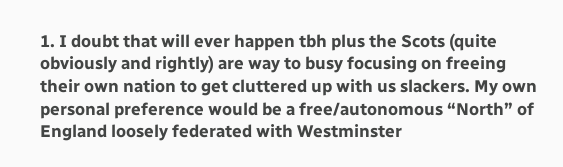1. I doubt that will ever happen tbh plus the Scots (quite obviously and rightly) are way to busy focusing on freeing their own nation to get cluttered up with us slackers. My own personal preference would be a free/autonomous “North” of England loosely federated with Westminster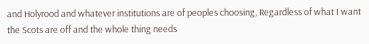and Holyrood and whatever institutions are of peoples choosing, Regardless of what I want the Scots are off and the whole thing needs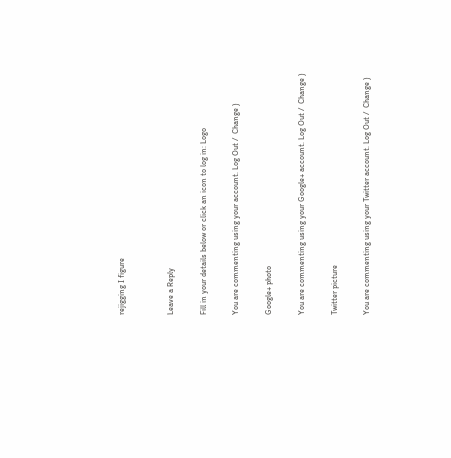rejigging I figure


Leave a Reply

Fill in your details below or click an icon to log in: Logo

You are commenting using your account. Log Out /  Change )

Google+ photo

You are commenting using your Google+ account. Log Out /  Change )

Twitter picture

You are commenting using your Twitter account. Log Out /  Change )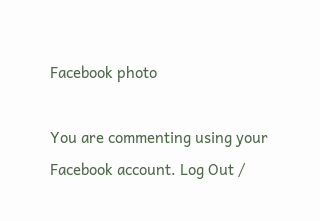Facebook photo

You are commenting using your Facebook account. Log Out /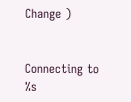Change )


Connecting to %s